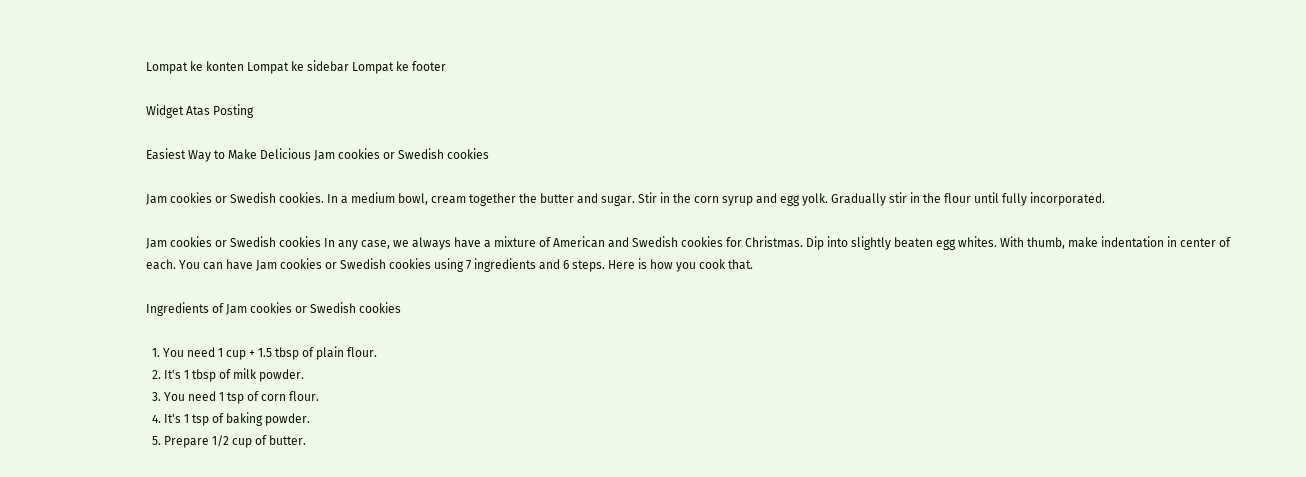Lompat ke konten Lompat ke sidebar Lompat ke footer

Widget Atas Posting

Easiest Way to Make Delicious Jam cookies or Swedish cookies

Jam cookies or Swedish cookies. In a medium bowl, cream together the butter and sugar. Stir in the corn syrup and egg yolk. Gradually stir in the flour until fully incorporated.

Jam cookies or Swedish cookies In any case, we always have a mixture of American and Swedish cookies for Christmas. Dip into slightly beaten egg whites. With thumb, make indentation in center of each. You can have Jam cookies or Swedish cookies using 7 ingredients and 6 steps. Here is how you cook that.

Ingredients of Jam cookies or Swedish cookies

  1. You need 1 cup + 1.5 tbsp of plain flour.
  2. It's 1 tbsp of milk powder.
  3. You need 1 tsp of corn flour.
  4. It's 1 tsp of baking powder.
  5. Prepare 1/2 cup of butter.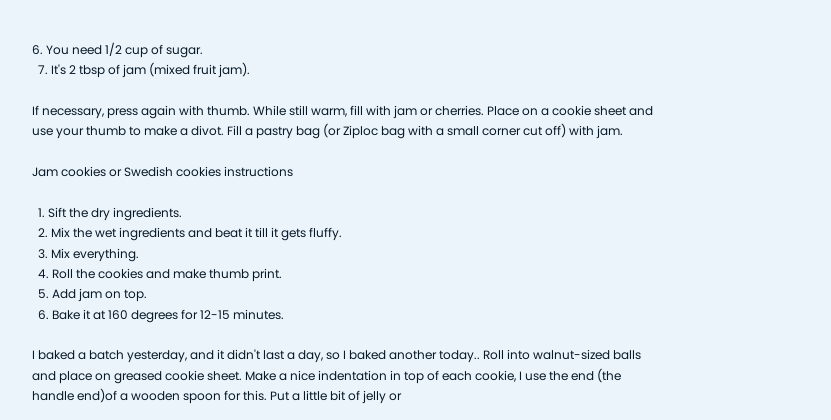6. You need 1/2 cup of sugar.
  7. It's 2 tbsp of jam (mixed fruit jam).

If necessary, press again with thumb. While still warm, fill with jam or cherries. Place on a cookie sheet and use your thumb to make a divot. Fill a pastry bag (or Ziploc bag with a small corner cut off) with jam.

Jam cookies or Swedish cookies instructions

  1. Sift the dry ingredients.
  2. Mix the wet ingredients and beat it till it gets fluffy.
  3. Mix everything.
  4. Roll the cookies and make thumb print.
  5. Add jam on top.
  6. Bake it at 160 degrees for 12-15 minutes.

I baked a batch yesterday, and it didn't last a day, so I baked another today.. Roll into walnut-sized balls and place on greased cookie sheet. Make a nice indentation in top of each cookie, I use the end (the handle end)of a wooden spoon for this. Put a little bit of jelly or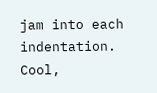jam into each indentation. Cool,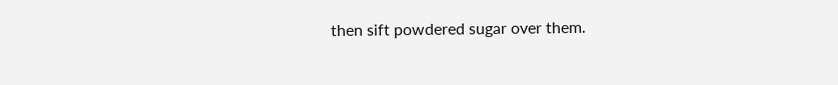then sift powdered sugar over them.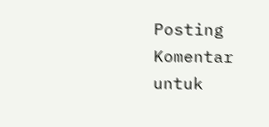Posting Komentar untuk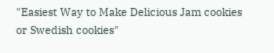"Easiest Way to Make Delicious Jam cookies or Swedish cookies"